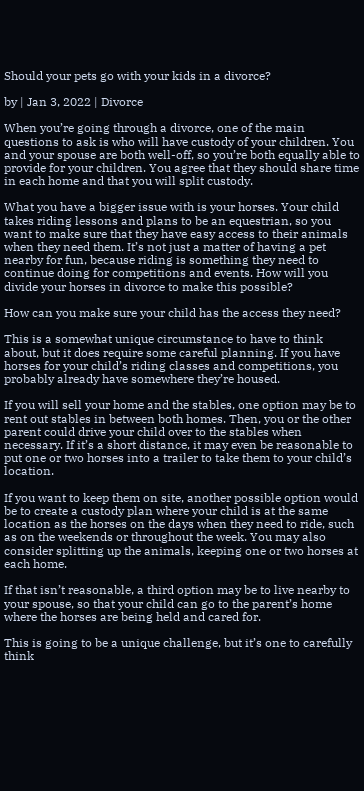Should your pets go with your kids in a divorce?

by | Jan 3, 2022 | Divorce

When you’re going through a divorce, one of the main questions to ask is who will have custody of your children. You and your spouse are both well-off, so you’re both equally able to provide for your children. You agree that they should share time in each home and that you will split custody.

What you have a bigger issue with is your horses. Your child takes riding lessons and plans to be an equestrian, so you want to make sure that they have easy access to their animals when they need them. It’s not just a matter of having a pet nearby for fun, because riding is something they need to continue doing for competitions and events. How will you divide your horses in divorce to make this possible?

How can you make sure your child has the access they need?

This is a somewhat unique circumstance to have to think about, but it does require some careful planning. If you have horses for your child’s riding classes and competitions, you probably already have somewhere they’re housed.

If you will sell your home and the stables, one option may be to rent out stables in between both homes. Then, you or the other parent could drive your child over to the stables when necessary. If it’s a short distance, it may even be reasonable to put one or two horses into a trailer to take them to your child’s location.

If you want to keep them on site, another possible option would be to create a custody plan where your child is at the same location as the horses on the days when they need to ride, such as on the weekends or throughout the week. You may also consider splitting up the animals, keeping one or two horses at each home.

If that isn’t reasonable, a third option may be to live nearby to your spouse, so that your child can go to the parent’s home where the horses are being held and cared for.

This is going to be a unique challenge, but it’s one to carefully think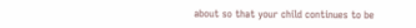about so that your child continues to be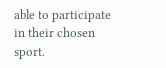able to participate in their chosen sport.